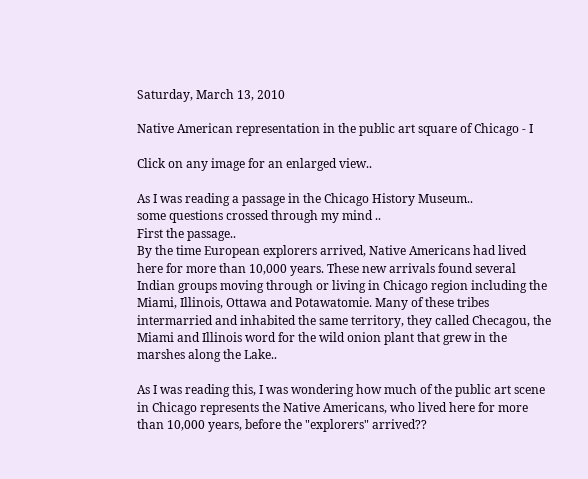Saturday, March 13, 2010

Native American representation in the public art square of Chicago - I

Click on any image for an enlarged view..

As I was reading a passage in the Chicago History Museum..
some questions crossed through my mind ..
First the passage..
By the time European explorers arrived, Native Americans had lived here for more than 10,000 years. These new arrivals found several Indian groups moving through or living in Chicago region including the Miami, Illinois, Ottawa and Potawatomie. Many of these tribes intermarried and inhabited the same territory, they called Checagou, the Miami and Illinois word for the wild onion plant that grew in the marshes along the Lake..

As I was reading this, I was wondering how much of the public art scene in Chicago represents the Native Americans, who lived here for more than 10,000 years, before the "explorers" arrived??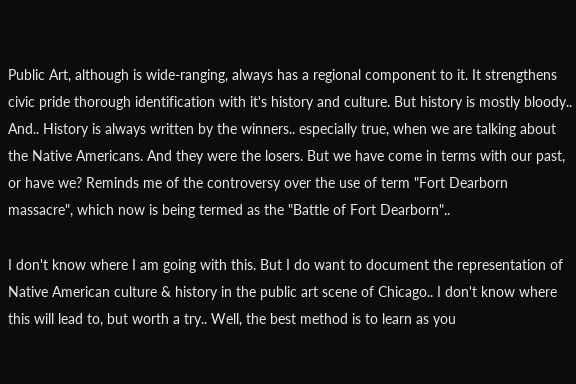Public Art, although is wide-ranging, always has a regional component to it. It strengthens civic pride thorough identification with it's history and culture. But history is mostly bloody.. And.. History is always written by the winners.. especially true, when we are talking about the Native Americans. And they were the losers. But we have come in terms with our past, or have we? Reminds me of the controversy over the use of term "Fort Dearborn massacre", which now is being termed as the "Battle of Fort Dearborn"..

I don't know where I am going with this. But I do want to document the representation of Native American culture & history in the public art scene of Chicago.. I don't know where this will lead to, but worth a try.. Well, the best method is to learn as you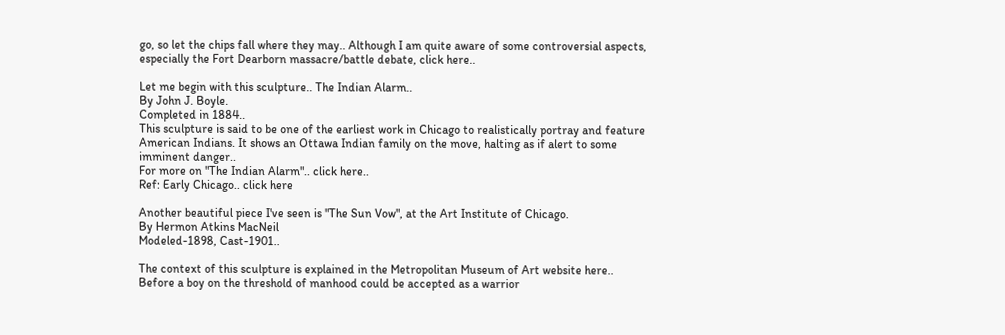go, so let the chips fall where they may.. Although I am quite aware of some controversial aspects, especially the Fort Dearborn massacre/battle debate, click here..

Let me begin with this sculpture.. The Indian Alarm..
By John J. Boyle.
Completed in 1884..
This sculpture is said to be one of the earliest work in Chicago to realistically portray and feature American Indians. It shows an Ottawa Indian family on the move, halting as if alert to some imminent danger..
For more on "The Indian Alarm".. click here..
Ref: Early Chicago.. click here

Another beautiful piece I've seen is "The Sun Vow", at the Art Institute of Chicago.
By Hermon Atkins MacNeil
Modeled-1898, Cast-1901..

The context of this sculpture is explained in the Metropolitan Museum of Art website here..
Before a boy on the threshold of manhood could be accepted as a warrior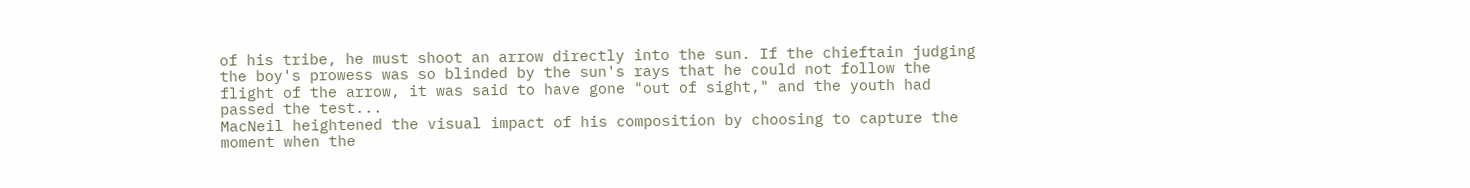of his tribe, he must shoot an arrow directly into the sun. If the chieftain judging the boy's prowess was so blinded by the sun's rays that he could not follow the flight of the arrow, it was said to have gone "out of sight," and the youth had passed the test...
MacNeil heightened the visual impact of his composition by choosing to capture the moment when the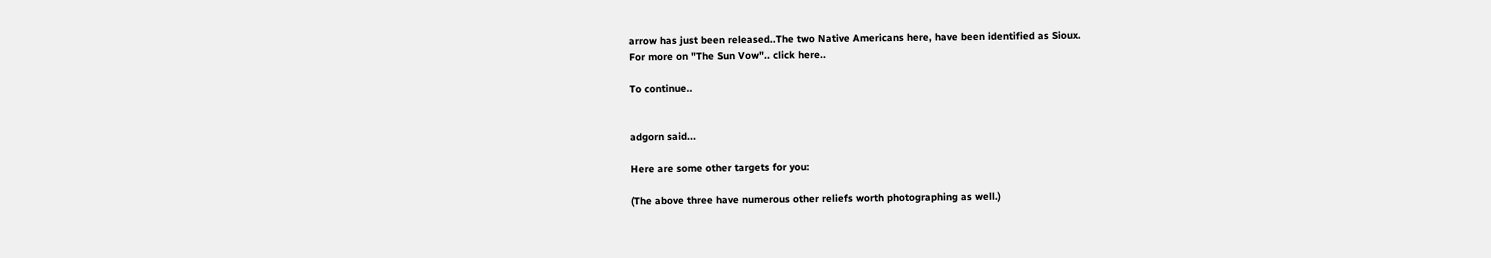arrow has just been released..The two Native Americans here, have been identified as Sioux.
For more on "The Sun Vow".. click here..

To continue..


adgorn said...

Here are some other targets for you:

(The above three have numerous other reliefs worth photographing as well.)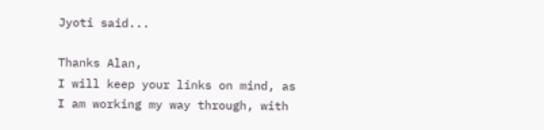Jyoti said...

Thanks Alan,
I will keep your links on mind, as I am working my way through, with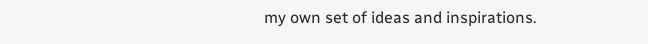my own set of ideas and inspirations.